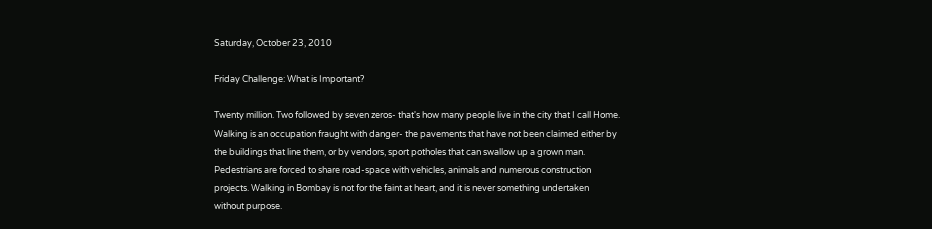Saturday, October 23, 2010

Friday Challenge: What is Important?

Twenty million. Two followed by seven zeros- that's how many people live in the city that I call Home. Walking is an occupation fraught with danger- the pavements that have not been claimed either by the buildings that line them, or by vendors, sport potholes that can swallow up a grown man. Pedestrians are forced to share road-space with vehicles, animals and numerous construction projects. Walking in Bombay is not for the faint at heart, and it is never something undertaken without purpose.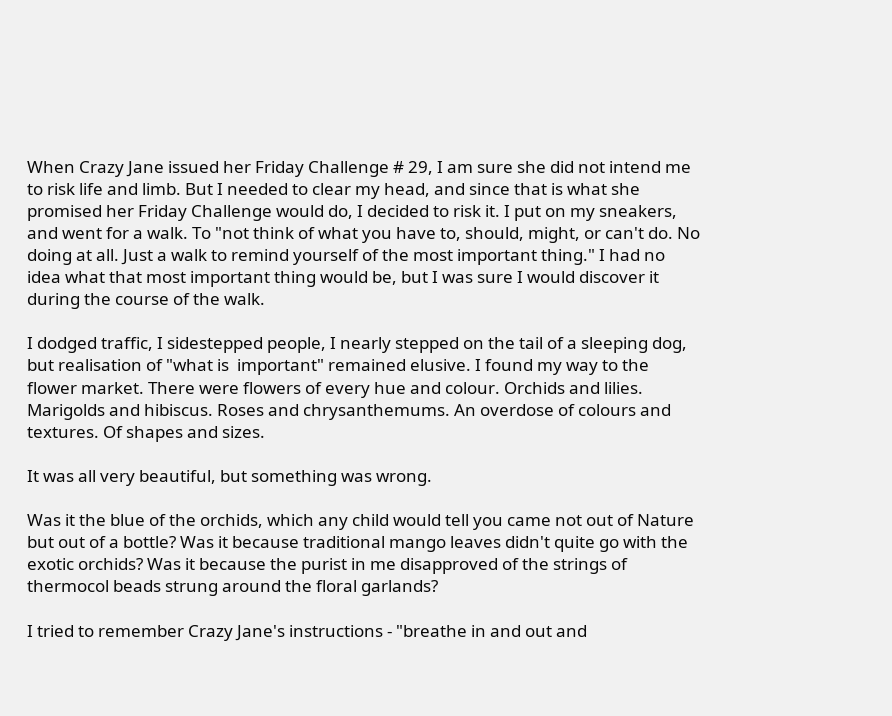When Crazy Jane issued her Friday Challenge # 29, I am sure she did not intend me to risk life and limb. But I needed to clear my head, and since that is what she promised her Friday Challenge would do, I decided to risk it. I put on my sneakers, and went for a walk. To "not think of what you have to, should, might, or can't do. No doing at all. Just a walk to remind yourself of the most important thing." I had no idea what that most important thing would be, but I was sure I would discover it during the course of the walk.

I dodged traffic, I sidestepped people, I nearly stepped on the tail of a sleeping dog, but realisation of "what is  important" remained elusive. I found my way to the flower market. There were flowers of every hue and colour. Orchids and lilies. Marigolds and hibiscus. Roses and chrysanthemums. An overdose of colours and textures. Of shapes and sizes.

It was all very beautiful, but something was wrong.

Was it the blue of the orchids, which any child would tell you came not out of Nature but out of a bottle? Was it because traditional mango leaves didn't quite go with the exotic orchids? Was it because the purist in me disapproved of the strings of thermocol beads strung around the floral garlands?

I tried to remember Crazy Jane's instructions - "breathe in and out and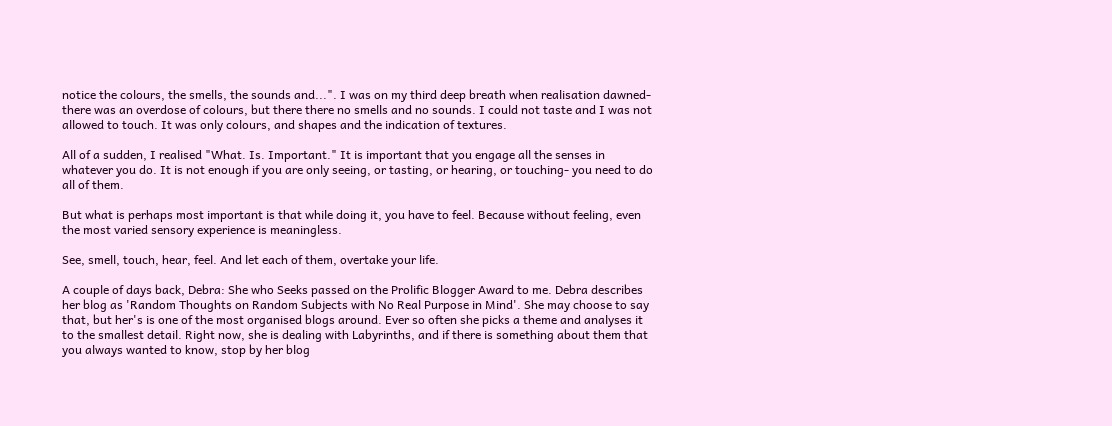notice the colours, the smells, the sounds and...". I was on my third deep breath when realisation dawned- there was an overdose of colours, but there there no smells and no sounds. I could not taste and I was not allowed to touch. It was only colours, and shapes and the indication of textures.

All of a sudden, I realised "What. Is. Important." It is important that you engage all the senses in whatever you do. It is not enough if you are only seeing, or tasting, or hearing, or touching- you need to do all of them.

But what is perhaps most important is that while doing it, you have to feel. Because without feeling, even the most varied sensory experience is meaningless.

See, smell, touch, hear, feel. And let each of them, overtake your life.

A couple of days back, Debra: She who Seeks passed on the Prolific Blogger Award to me. Debra describes her blog as 'Random Thoughts on Random Subjects with No Real Purpose in Mind'. She may choose to say that, but her's is one of the most organised blogs around. Ever so often she picks a theme and analyses it to the smallest detail. Right now, she is dealing with Labyrinths, and if there is something about them that you always wanted to know, stop by her blog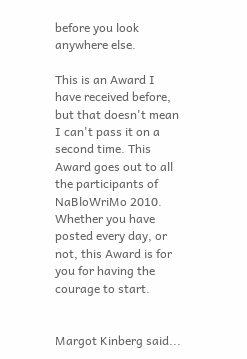before you look anywhere else.

This is an Award I have received before, but that doesn't mean I can't pass it on a second time. This Award goes out to all the participants of NaBloWriMo 2010. Whether you have posted every day, or not, this Award is for you for having the courage to start.


Margot Kinberg said...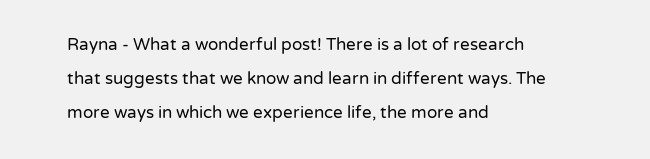Rayna - What a wonderful post! There is a lot of research that suggests that we know and learn in different ways. The more ways in which we experience life, the more and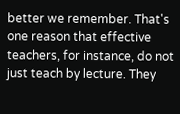better we remember. That's one reason that effective teachers, for instance, do not just teach by lecture. They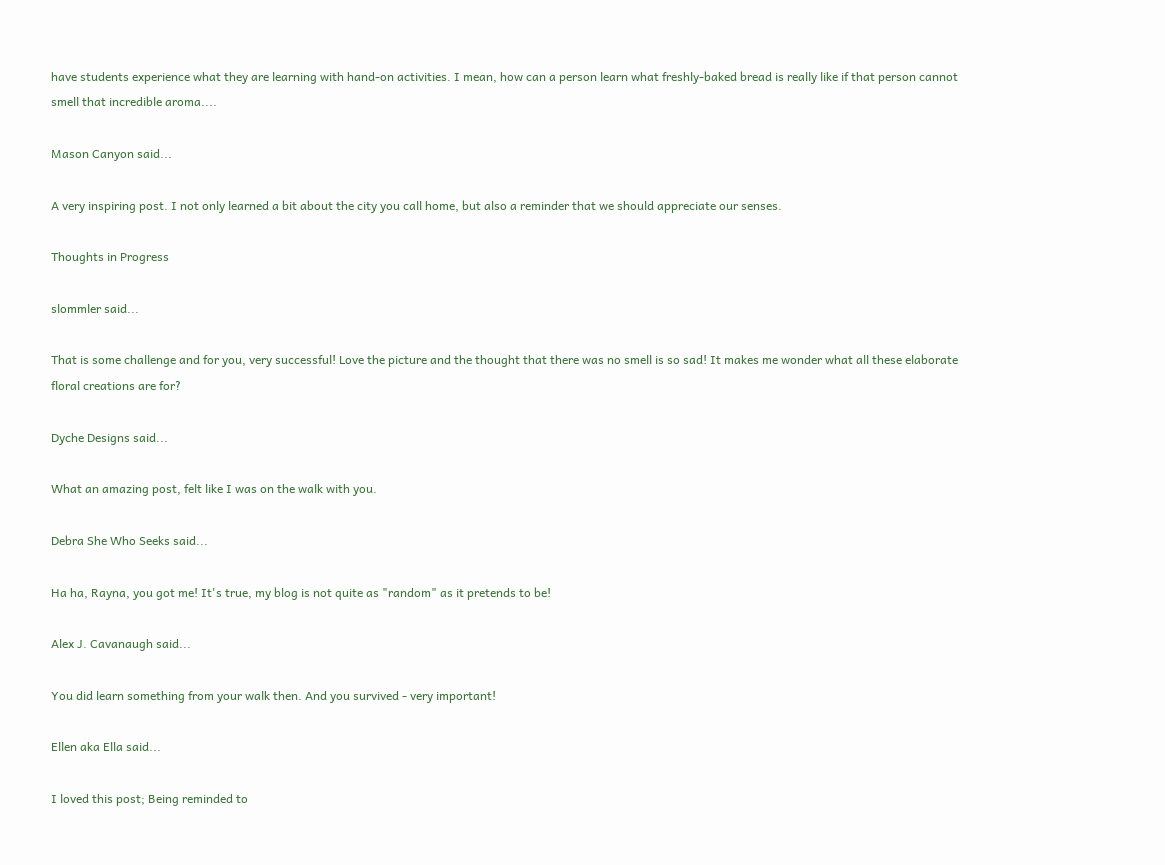have students experience what they are learning with hand-on activities. I mean, how can a person learn what freshly-baked bread is really like if that person cannot smell that incredible aroma....

Mason Canyon said...

A very inspiring post. I not only learned a bit about the city you call home, but also a reminder that we should appreciate our senses.

Thoughts in Progress

slommler said...

That is some challenge and for you, very successful! Love the picture and the thought that there was no smell is so sad! It makes me wonder what all these elaborate floral creations are for?

Dyche Designs said...

What an amazing post, felt like I was on the walk with you.

Debra She Who Seeks said...

Ha ha, Rayna, you got me! It's true, my blog is not quite as "random" as it pretends to be!

Alex J. Cavanaugh said...

You did learn something from your walk then. And you survived - very important!

Ellen aka Ella said...

I loved this post; Being reminded to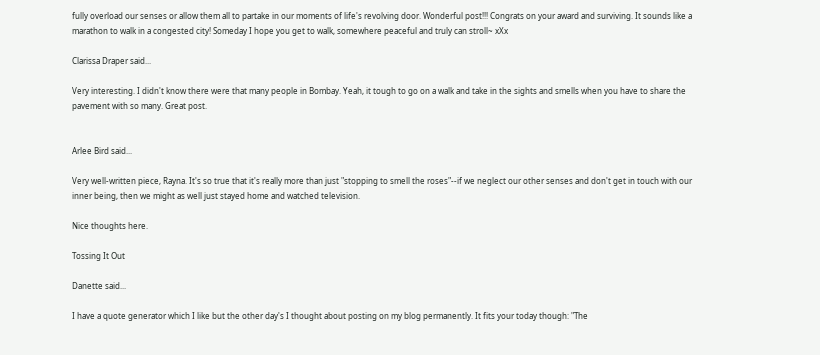fully overload our senses or allow them all to partake in our moments of life's revolving door. Wonderful post!!! Congrats on your award and surviving. It sounds like a marathon to walk in a congested city! Someday I hope you get to walk, somewhere peaceful and truly can stroll~ xXx

Clarissa Draper said...

Very interesting. I didn't know there were that many people in Bombay. Yeah, it tough to go on a walk and take in the sights and smells when you have to share the pavement with so many. Great post.


Arlee Bird said...

Very well-written piece, Rayna. It's so true that it's really more than just "stopping to smell the roses"--if we neglect our other senses and don't get in touch with our inner being, then we might as well just stayed home and watched television.

Nice thoughts here.

Tossing It Out

Danette said...

I have a quote generator which I like but the other day's I thought about posting on my blog permanently. It fits your today though: "The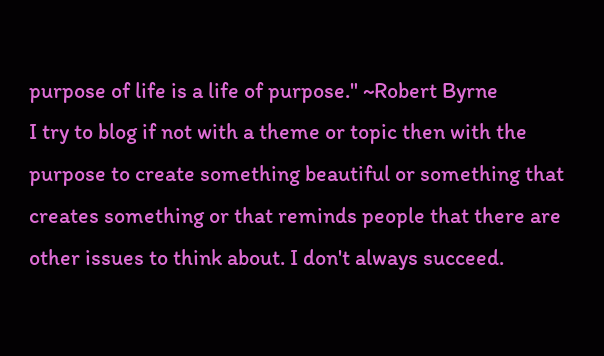purpose of life is a life of purpose." ~Robert Byrne
I try to blog if not with a theme or topic then with the purpose to create something beautiful or something that creates something or that reminds people that there are other issues to think about. I don't always succeed.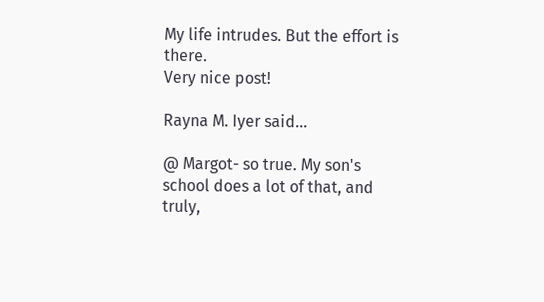My life intrudes. But the effort is there.
Very nice post!

Rayna M. Iyer said...

@ Margot- so true. My son's school does a lot of that, and truly,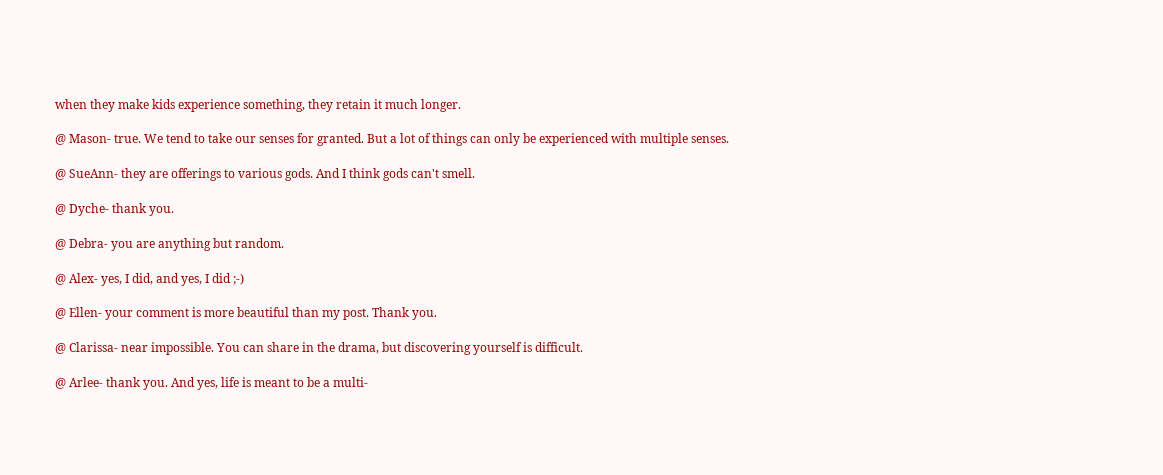when they make kids experience something, they retain it much longer.

@ Mason- true. We tend to take our senses for granted. But a lot of things can only be experienced with multiple senses.

@ SueAnn- they are offerings to various gods. And I think gods can't smell.

@ Dyche- thank you.

@ Debra- you are anything but random.

@ Alex- yes, I did, and yes, I did ;-)

@ Ellen- your comment is more beautiful than my post. Thank you.

@ Clarissa- near impossible. You can share in the drama, but discovering yourself is difficult.

@ Arlee- thank you. And yes, life is meant to be a multi-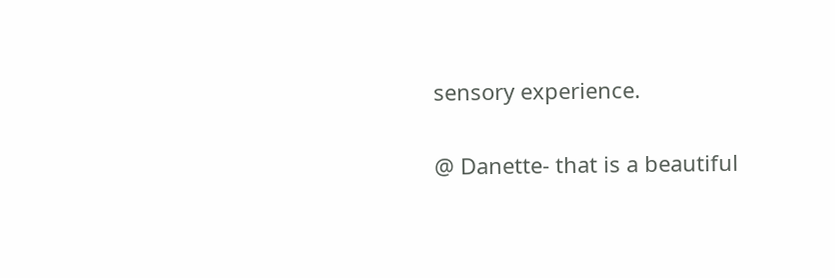sensory experience.

@ Danette- that is a beautiful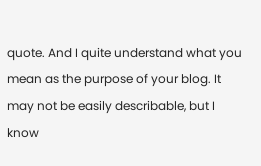quote. And I quite understand what you mean as the purpose of your blog. It may not be easily describable, but I know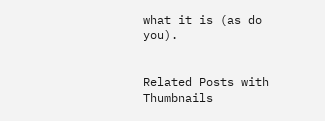what it is (as do you).


Related Posts with Thumbnails